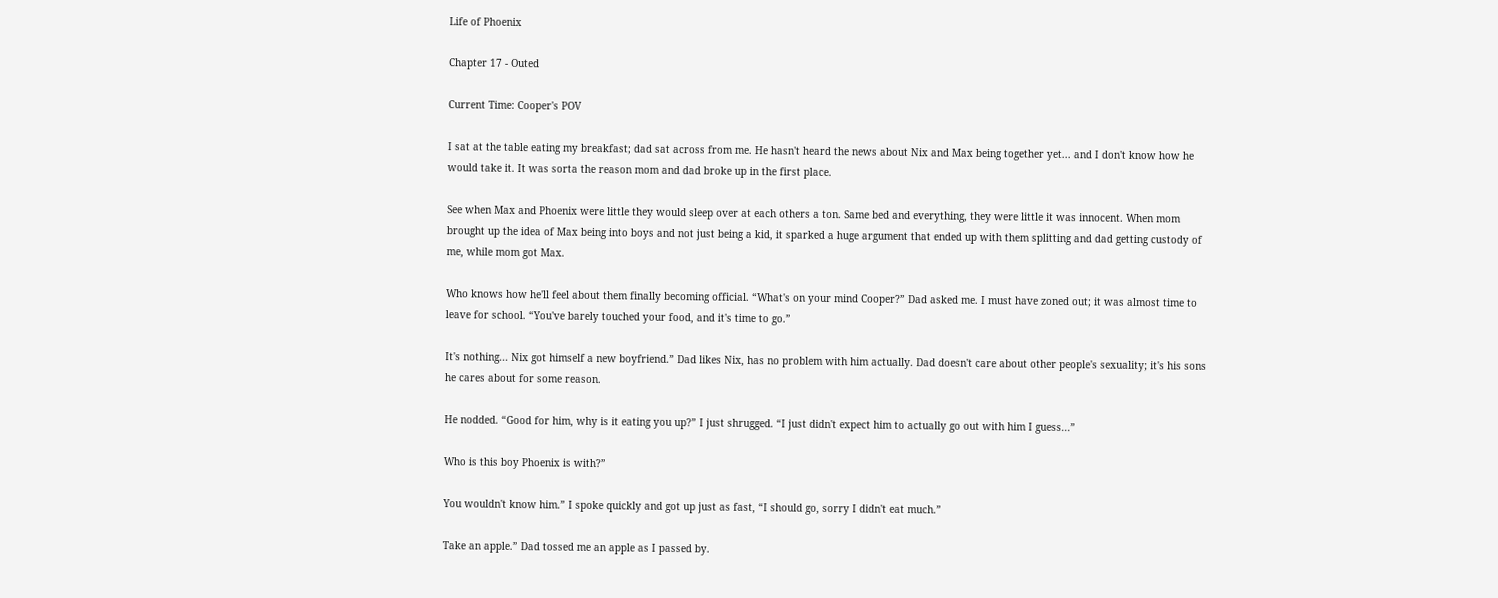Life of Phoenix

Chapter 17 - Outed

Current Time: Cooper's POV

I sat at the table eating my breakfast; dad sat across from me. He hasn't heard the news about Nix and Max being together yet... and I don't know how he would take it. It was sorta the reason mom and dad broke up in the first place.

See when Max and Phoenix were little they would sleep over at each others a ton. Same bed and everything, they were little it was innocent. When mom brought up the idea of Max being into boys and not just being a kid, it sparked a huge argument that ended up with them splitting and dad getting custody of me, while mom got Max.

Who knows how he'll feel about them finally becoming official. “What's on your mind Cooper?” Dad asked me. I must have zoned out; it was almost time to leave for school. “You've barely touched your food, and it's time to go.”

It's nothing... Nix got himself a new boyfriend.” Dad likes Nix, has no problem with him actually. Dad doesn't care about other people's sexuality; it's his sons he cares about for some reason.

He nodded. “Good for him, why is it eating you up?” I just shrugged. “I just didn't expect him to actually go out with him I guess...”

Who is this boy Phoenix is with?”

You wouldn't know him.” I spoke quickly and got up just as fast, “I should go, sorry I didn't eat much.”

Take an apple.” Dad tossed me an apple as I passed by.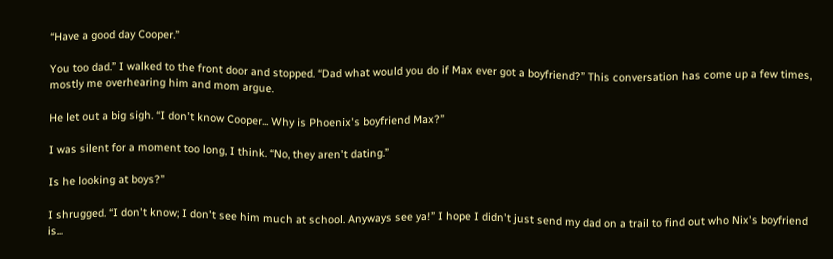“Have a good day Cooper.”

You too dad.” I walked to the front door and stopped. “Dad what would you do if Max ever got a boyfriend?” This conversation has come up a few times, mostly me overhearing him and mom argue.

He let out a big sigh. “I don't know Cooper... Why is Phoenix's boyfriend Max?”

I was silent for a moment too long, I think. “No, they aren't dating.”

Is he looking at boys?”

I shrugged. “I don't know; I don't see him much at school. Anyways see ya!” I hope I didn't just send my dad on a trail to find out who Nix's boyfriend is...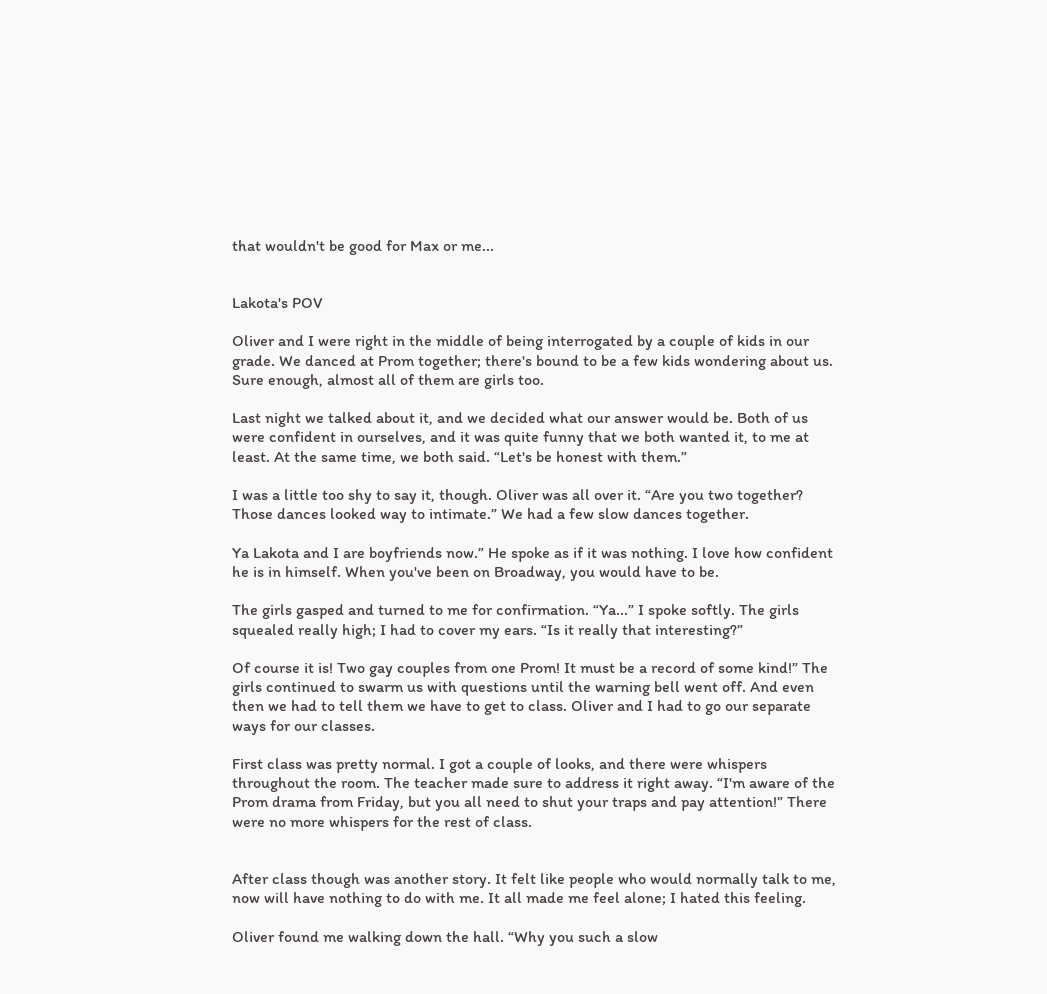that wouldn't be good for Max or me...


Lakota's POV

Oliver and I were right in the middle of being interrogated by a couple of kids in our grade. We danced at Prom together; there's bound to be a few kids wondering about us. Sure enough, almost all of them are girls too.

Last night we talked about it, and we decided what our answer would be. Both of us were confident in ourselves, and it was quite funny that we both wanted it, to me at least. At the same time, we both said. “Let's be honest with them.”

I was a little too shy to say it, though. Oliver was all over it. “Are you two together? Those dances looked way to intimate.” We had a few slow dances together.

Ya Lakota and I are boyfriends now.” He spoke as if it was nothing. I love how confident he is in himself. When you've been on Broadway, you would have to be.

The girls gasped and turned to me for confirmation. “Ya...” I spoke softly. The girls squealed really high; I had to cover my ears. “Is it really that interesting?”

Of course it is! Two gay couples from one Prom! It must be a record of some kind!” The girls continued to swarm us with questions until the warning bell went off. And even then we had to tell them we have to get to class. Oliver and I had to go our separate ways for our classes.

First class was pretty normal. I got a couple of looks, and there were whispers throughout the room. The teacher made sure to address it right away. “I'm aware of the Prom drama from Friday, but you all need to shut your traps and pay attention!” There were no more whispers for the rest of class.


After class though was another story. It felt like people who would normally talk to me, now will have nothing to do with me. It all made me feel alone; I hated this feeling.

Oliver found me walking down the hall. “Why you such a slow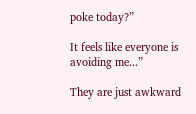poke today?”

It feels like everyone is avoiding me...”

They are just awkward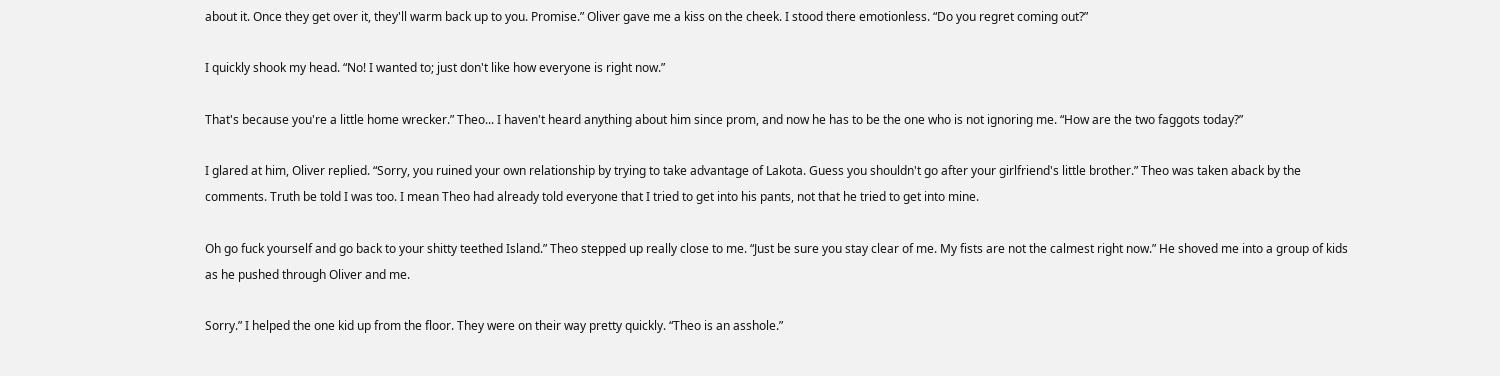about it. Once they get over it, they'll warm back up to you. Promise.” Oliver gave me a kiss on the cheek. I stood there emotionless. “Do you regret coming out?”

I quickly shook my head. “No! I wanted to; just don't like how everyone is right now.”

That's because you're a little home wrecker.” Theo... I haven't heard anything about him since prom, and now he has to be the one who is not ignoring me. “How are the two faggots today?”

I glared at him, Oliver replied. “Sorry, you ruined your own relationship by trying to take advantage of Lakota. Guess you shouldn't go after your girlfriend's little brother.” Theo was taken aback by the comments. Truth be told I was too. I mean Theo had already told everyone that I tried to get into his pants, not that he tried to get into mine.

Oh go fuck yourself and go back to your shitty teethed Island.” Theo stepped up really close to me. “Just be sure you stay clear of me. My fists are not the calmest right now.” He shoved me into a group of kids as he pushed through Oliver and me.

Sorry.” I helped the one kid up from the floor. They were on their way pretty quickly. “Theo is an asshole.”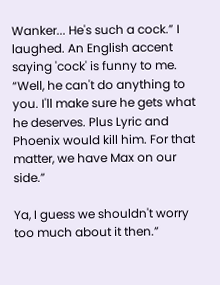Wanker... He's such a cock.” I laughed. An English accent saying 'cock' is funny to me. “Well, he can't do anything to you. I'll make sure he gets what he deserves. Plus Lyric and Phoenix would kill him. For that matter, we have Max on our side.”

Ya, I guess we shouldn't worry too much about it then.”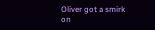Oliver got a smirk on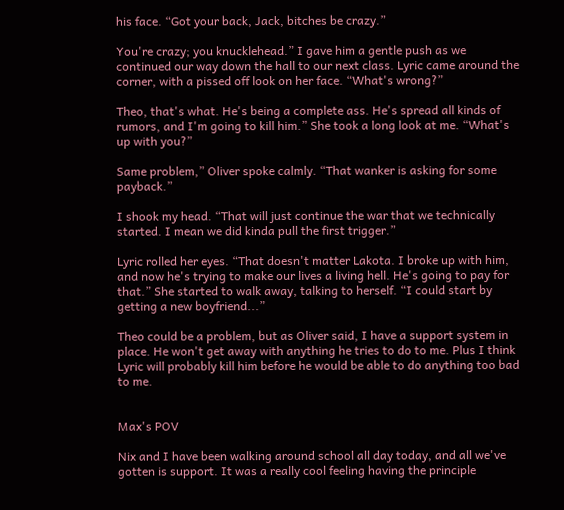his face. “Got your back, Jack, bitches be crazy.”

You're crazy; you knucklehead.” I gave him a gentle push as we continued our way down the hall to our next class. Lyric came around the corner, with a pissed off look on her face. “What's wrong?”

Theo, that's what. He's being a complete ass. He's spread all kinds of rumors, and I'm going to kill him.” She took a long look at me. “What's up with you?”

Same problem,” Oliver spoke calmly. “That wanker is asking for some payback.”

I shook my head. “That will just continue the war that we technically started. I mean we did kinda pull the first trigger.”

Lyric rolled her eyes. “That doesn't matter Lakota. I broke up with him, and now he's trying to make our lives a living hell. He's going to pay for that.” She started to walk away, talking to herself. “I could start by getting a new boyfriend...”

Theo could be a problem, but as Oliver said, I have a support system in place. He won't get away with anything he tries to do to me. Plus I think Lyric will probably kill him before he would be able to do anything too bad to me.


Max's POV

Nix and I have been walking around school all day today, and all we've gotten is support. It was a really cool feeling having the principle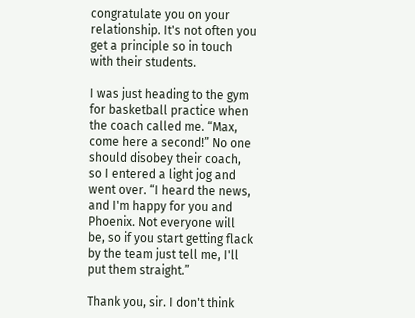congratulate you on your relationship. It's not often you get a principle so in touch with their students.

I was just heading to the gym for basketball practice when the coach called me. “Max, come here a second!” No one should disobey their coach, so I entered a light jog and went over. “I heard the news, and I'm happy for you and Phoenix. Not everyone will be, so if you start getting flack by the team just tell me, I'll put them straight.”

Thank you, sir. I don't think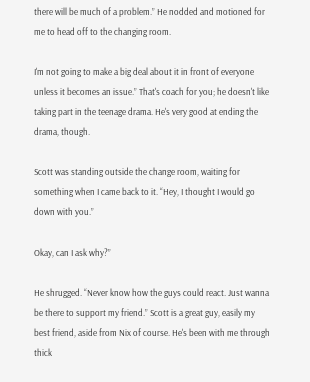there will be much of a problem.” He nodded and motioned for me to head off to the changing room.

I'm not going to make a big deal about it in front of everyone unless it becomes an issue.” That's coach for you; he doesn't like taking part in the teenage drama. He's very good at ending the drama, though.

Scott was standing outside the change room, waiting for something when I came back to it. “Hey, I thought I would go down with you.”

Okay, can I ask why?”

He shrugged. “Never know how the guys could react. Just wanna be there to support my friend.” Scott is a great guy, easily my best friend, aside from Nix of course. He's been with me through thick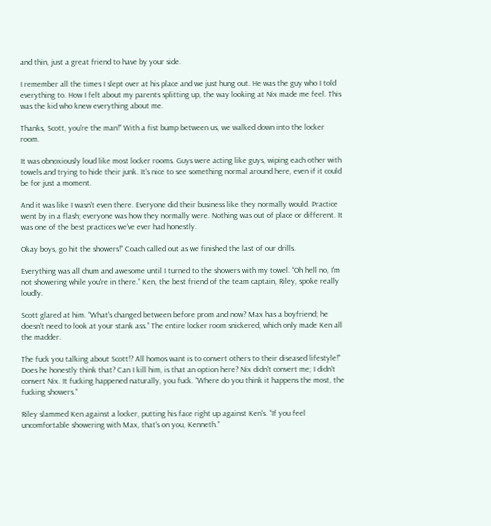and thin, just a great friend to have by your side.

I remember all the times I slept over at his place and we just hung out. He was the guy who I told everything to. How I felt about my parents splitting up, the way looking at Nix made me feel. This was the kid who knew everything about me.

Thanks, Scott, you're the man!” With a fist bump between us, we walked down into the locker room.

It was obnoxiously loud like most locker rooms. Guys were acting like guys, wiping each other with towels and trying to hide their junk. It's nice to see something normal around here, even if it could be for just a moment.

And it was like I wasn't even there. Everyone did their business like they normally would. Practice went by in a flash; everyone was how they normally were. Nothing was out of place or different. It was one of the best practices we've ever had honestly.

Okay boys, go hit the showers!” Coach called out as we finished the last of our drills.

Everything was all chum and awesome until I turned to the showers with my towel. “Oh hell no, I'm not showering while you're in there.” Ken, the best friend of the team captain, Riley, spoke really loudly.

Scott glared at him. “What's changed between before prom and now? Max has a boyfriend; he doesn't need to look at your stank ass.” The entire locker room snickered, which only made Ken all the madder.

The fuck you talking about Scott!? All homos want is to convert others to their diseased lifestyle!” Does he honestly think that? Can I kill him, is that an option here? Nix didn't convert me; I didn't convert Nix. It fucking happened naturally, you fuck. “Where do you think it happens the most, the fucking showers.”

Riley slammed Ken against a locker, putting his face right up against Ken's. “If you feel uncomfortable showering with Max, that's on you, Kenneth.”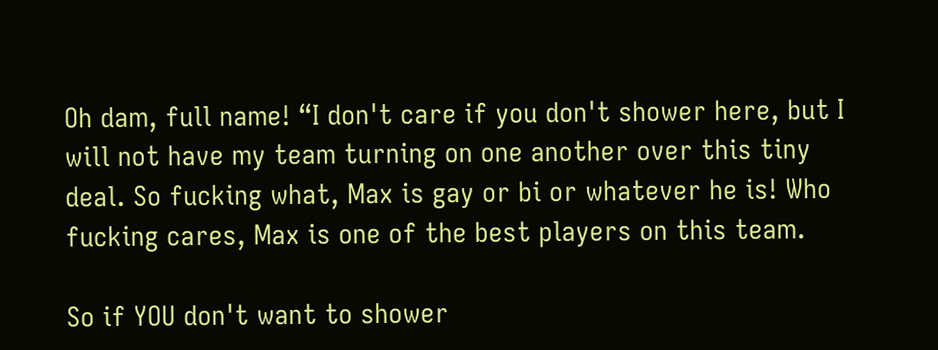Oh dam, full name! “I don't care if you don't shower here, but I will not have my team turning on one another over this tiny deal. So fucking what, Max is gay or bi or whatever he is! Who fucking cares, Max is one of the best players on this team.

So if YOU don't want to shower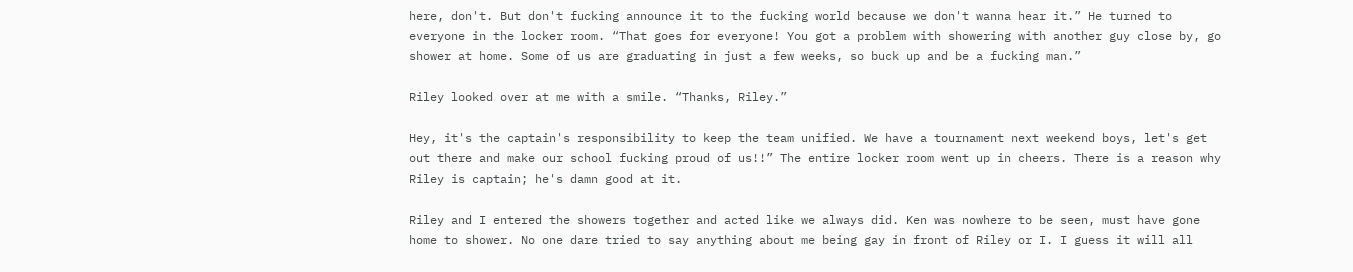here, don't. But don't fucking announce it to the fucking world because we don't wanna hear it.” He turned to everyone in the locker room. “That goes for everyone! You got a problem with showering with another guy close by, go shower at home. Some of us are graduating in just a few weeks, so buck up and be a fucking man.”

Riley looked over at me with a smile. “Thanks, Riley.”

Hey, it's the captain's responsibility to keep the team unified. We have a tournament next weekend boys, let's get out there and make our school fucking proud of us!!” The entire locker room went up in cheers. There is a reason why Riley is captain; he's damn good at it.

Riley and I entered the showers together and acted like we always did. Ken was nowhere to be seen, must have gone home to shower. No one dare tried to say anything about me being gay in front of Riley or I. I guess it will all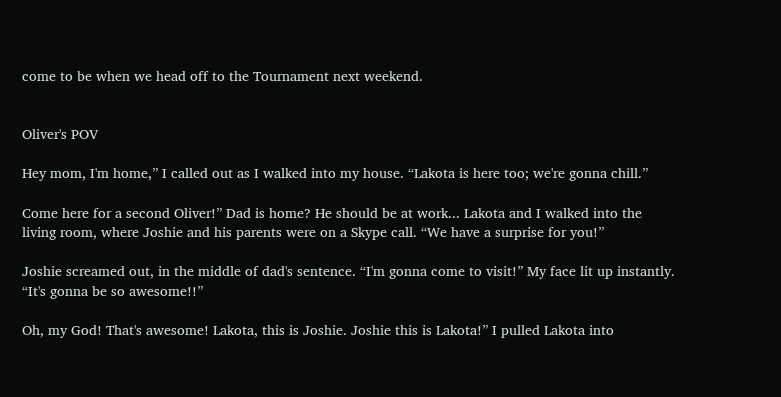come to be when we head off to the Tournament next weekend.


Oliver's POV

Hey mom, I'm home,” I called out as I walked into my house. “Lakota is here too; we're gonna chill.”

Come here for a second Oliver!” Dad is home? He should be at work... Lakota and I walked into the living room, where Joshie and his parents were on a Skype call. “We have a surprise for you!”

Joshie screamed out, in the middle of dad's sentence. “I'm gonna come to visit!” My face lit up instantly. “It's gonna be so awesome!!”

Oh, my God! That's awesome! Lakota, this is Joshie. Joshie this is Lakota!” I pulled Lakota into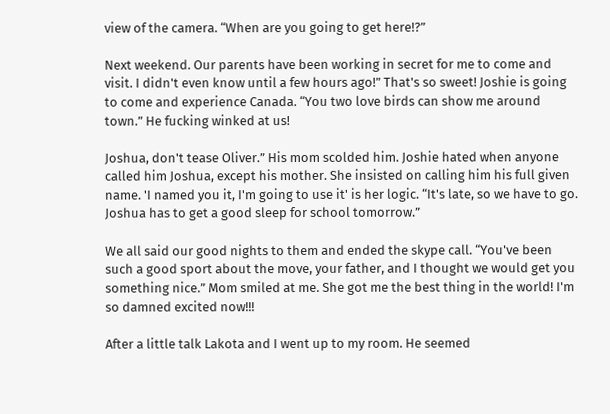view of the camera. “When are you going to get here!?”

Next weekend. Our parents have been working in secret for me to come and visit. I didn't even know until a few hours ago!” That's so sweet! Joshie is going to come and experience Canada. “You two love birds can show me around town.” He fucking winked at us!

Joshua, don't tease Oliver.” His mom scolded him. Joshie hated when anyone called him Joshua, except his mother. She insisted on calling him his full given name. 'I named you it, I'm going to use it' is her logic. “It's late, so we have to go. Joshua has to get a good sleep for school tomorrow.”

We all said our good nights to them and ended the skype call. “You've been such a good sport about the move, your father, and I thought we would get you something nice.” Mom smiled at me. She got me the best thing in the world! I'm so damned excited now!!!

After a little talk Lakota and I went up to my room. He seemed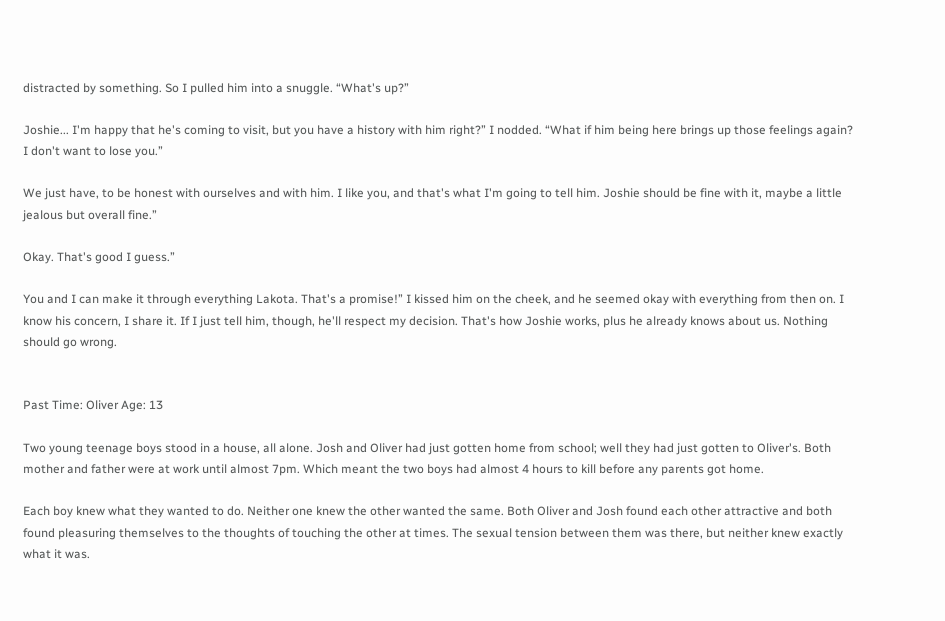distracted by something. So I pulled him into a snuggle. “What's up?”

Joshie... I'm happy that he's coming to visit, but you have a history with him right?” I nodded. “What if him being here brings up those feelings again? I don't want to lose you.”

We just have, to be honest with ourselves and with him. I like you, and that's what I'm going to tell him. Joshie should be fine with it, maybe a little jealous but overall fine.”

Okay. That's good I guess.”

You and I can make it through everything Lakota. That's a promise!” I kissed him on the cheek, and he seemed okay with everything from then on. I know his concern, I share it. If I just tell him, though, he'll respect my decision. That's how Joshie works, plus he already knows about us. Nothing should go wrong.


Past Time: Oliver Age: 13

Two young teenage boys stood in a house, all alone. Josh and Oliver had just gotten home from school; well they had just gotten to Oliver's. Both mother and father were at work until almost 7pm. Which meant the two boys had almost 4 hours to kill before any parents got home.

Each boy knew what they wanted to do. Neither one knew the other wanted the same. Both Oliver and Josh found each other attractive and both found pleasuring themselves to the thoughts of touching the other at times. The sexual tension between them was there, but neither knew exactly what it was.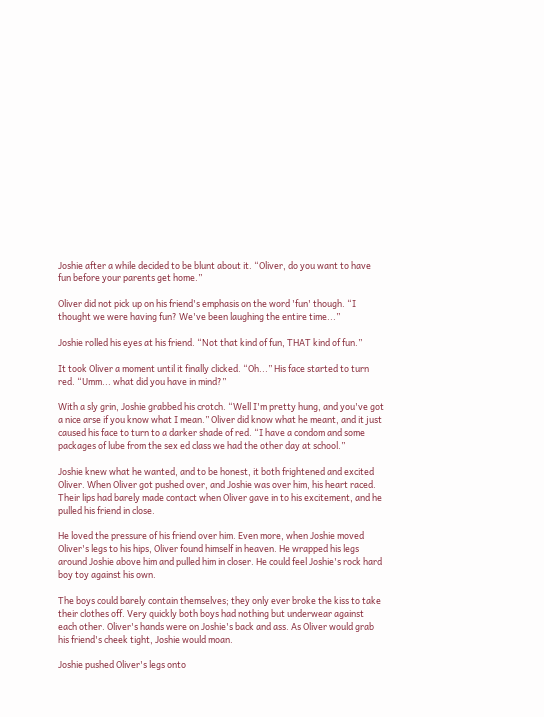Joshie after a while decided to be blunt about it. “Oliver, do you want to have fun before your parents get home.”

Oliver did not pick up on his friend's emphasis on the word 'fun' though. “I thought we were having fun? We've been laughing the entire time...”

Joshie rolled his eyes at his friend. “Not that kind of fun, THAT kind of fun.”

It took Oliver a moment until it finally clicked. “Oh...” His face started to turn red. “Umm... what did you have in mind?”

With a sly grin, Joshie grabbed his crotch. “Well I'm pretty hung, and you've got a nice arse if you know what I mean.” Oliver did know what he meant, and it just caused his face to turn to a darker shade of red. “I have a condom and some packages of lube from the sex ed class we had the other day at school.”

Joshie knew what he wanted, and to be honest, it both frightened and excited Oliver. When Oliver got pushed over, and Joshie was over him, his heart raced. Their lips had barely made contact when Oliver gave in to his excitement, and he pulled his friend in close.

He loved the pressure of his friend over him. Even more, when Joshie moved Oliver's legs to his hips, Oliver found himself in heaven. He wrapped his legs around Joshie above him and pulled him in closer. He could feel Joshie's rock hard boy toy against his own.

The boys could barely contain themselves; they only ever broke the kiss to take their clothes off. Very quickly both boys had nothing but underwear against each other. Oliver's hands were on Joshie's back and ass. As Oliver would grab his friend's cheek tight, Joshie would moan.

Joshie pushed Oliver's legs onto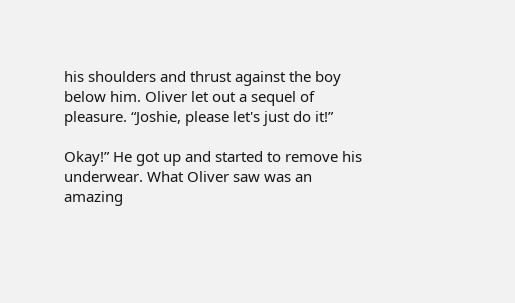his shoulders and thrust against the boy below him. Oliver let out a sequel of pleasure. “Joshie, please let's just do it!”

Okay!” He got up and started to remove his underwear. What Oliver saw was an amazing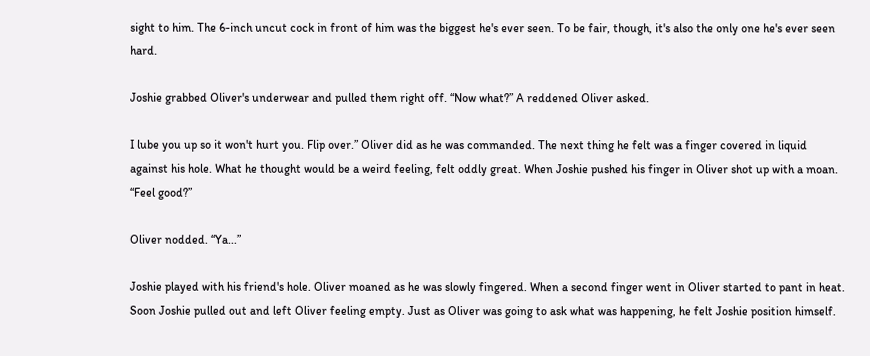sight to him. The 6-inch uncut cock in front of him was the biggest he's ever seen. To be fair, though, it's also the only one he's ever seen hard.

Joshie grabbed Oliver's underwear and pulled them right off. “Now what?” A reddened Oliver asked.

I lube you up so it won't hurt you. Flip over.” Oliver did as he was commanded. The next thing he felt was a finger covered in liquid against his hole. What he thought would be a weird feeling, felt oddly great. When Joshie pushed his finger in Oliver shot up with a moan. “Feel good?”

Oliver nodded. “Ya...”

Joshie played with his friend's hole. Oliver moaned as he was slowly fingered. When a second finger went in Oliver started to pant in heat. Soon Joshie pulled out and left Oliver feeling empty. Just as Oliver was going to ask what was happening, he felt Joshie position himself.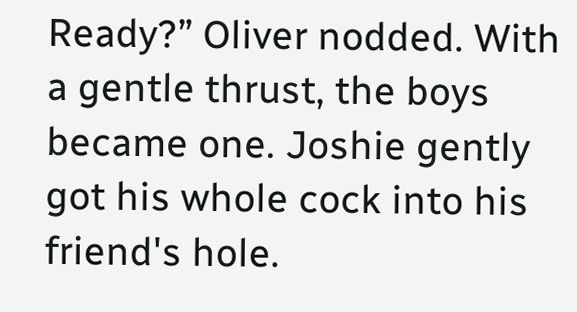Ready?” Oliver nodded. With a gentle thrust, the boys became one. Joshie gently got his whole cock into his friend's hole.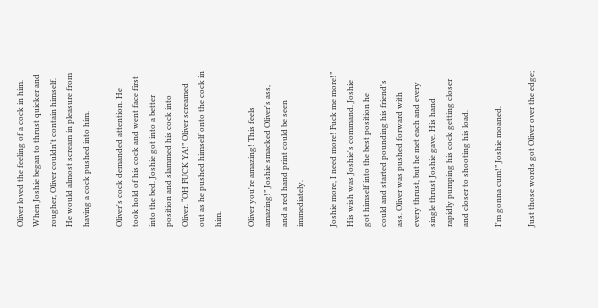Oliver loved the feeling of a cock in him. When Joshie began to thrust quicker and rougher, Oliver couldn't contain himself. He would almost scream in pleasure from having a cock pushed into him.

Oliver's cock demanded attention. He took hold of his cock and went face first into the bed. Joshie got into a better position and slammed his cock into Oliver. “OH FUCK YA!” Oliver screamed out as he pushed himself onto the cock in him.

Oliver you're amazing! This feels amazing!” Joshie smacked Oliver's ass, and a red hand print could be seen immediately.

Joshie more, I need more! Fuck me more!” His wish was Joshie's command. Joshie got himself into the best position he could and started pounding his friend's ass. Oliver was pushed forward with every thrust, but he met each and every single thrust Joshie gave. His hand rapidly pumping his cock getting closer and closer to shooting his load.

I'm gonna cum!” Joshie moaned.

Just those words got Oliver over the edge;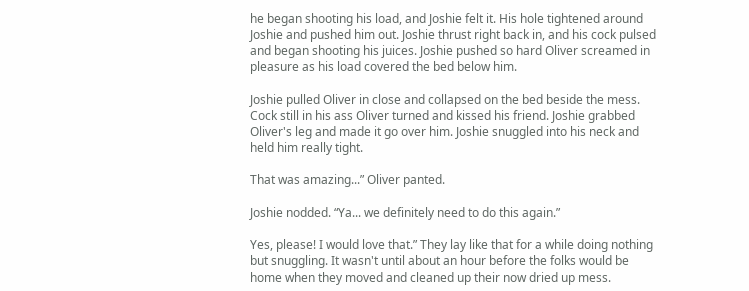he began shooting his load, and Joshie felt it. His hole tightened around Joshie and pushed him out. Joshie thrust right back in, and his cock pulsed and began shooting his juices. Joshie pushed so hard Oliver screamed in pleasure as his load covered the bed below him.

Joshie pulled Oliver in close and collapsed on the bed beside the mess. Cock still in his ass Oliver turned and kissed his friend. Joshie grabbed Oliver's leg and made it go over him. Joshie snuggled into his neck and held him really tight.

That was amazing...” Oliver panted.

Joshie nodded. “Ya... we definitely need to do this again.”

Yes, please! I would love that.” They lay like that for a while doing nothing but snuggling. It wasn't until about an hour before the folks would be home when they moved and cleaned up their now dried up mess.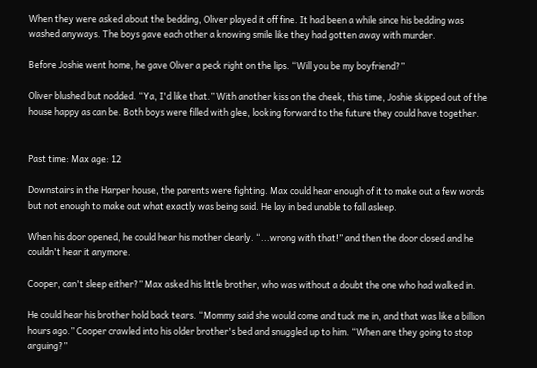When they were asked about the bedding, Oliver played it off fine. It had been a while since his bedding was washed anyways. The boys gave each other a knowing smile like they had gotten away with murder.

Before Joshie went home, he gave Oliver a peck right on the lips. “Will you be my boyfriend?”

Oliver blushed but nodded. “Ya, I'd like that.” With another kiss on the cheek, this time, Joshie skipped out of the house happy as can be. Both boys were filled with glee, looking forward to the future they could have together.


Past time: Max age: 12

Downstairs in the Harper house, the parents were fighting. Max could hear enough of it to make out a few words but not enough to make out what exactly was being said. He lay in bed unable to fall asleep.

When his door opened, he could hear his mother clearly. “...wrong with that!” and then the door closed and he couldn't hear it anymore.

Cooper, can't sleep either?” Max asked his little brother, who was without a doubt the one who had walked in.

He could hear his brother hold back tears. “Mommy said she would come and tuck me in, and that was like a billion hours ago.” Cooper crawled into his older brother's bed and snuggled up to him. “When are they going to stop arguing?”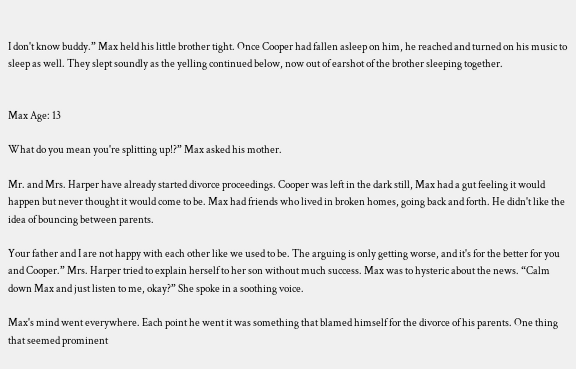I don't know buddy.” Max held his little brother tight. Once Cooper had fallen asleep on him, he reached and turned on his music to sleep as well. They slept soundly as the yelling continued below, now out of earshot of the brother sleeping together.


Max Age: 13

What do you mean you're splitting up!?” Max asked his mother.

Mr. and Mrs. Harper have already started divorce proceedings. Cooper was left in the dark still, Max had a gut feeling it would happen but never thought it would come to be. Max had friends who lived in broken homes, going back and forth. He didn't like the idea of bouncing between parents.

Your father and I are not happy with each other like we used to be. The arguing is only getting worse, and it's for the better for you and Cooper.” Mrs. Harper tried to explain herself to her son without much success. Max was to hysteric about the news. “Calm down Max and just listen to me, okay?” She spoke in a soothing voice.

Max's mind went everywhere. Each point he went it was something that blamed himself for the divorce of his parents. One thing that seemed prominent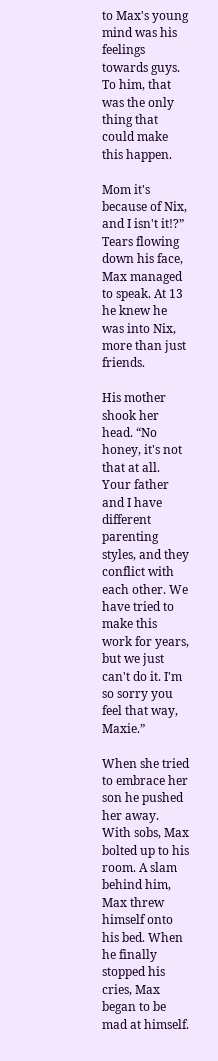to Max's young mind was his feelings towards guys. To him, that was the only thing that could make this happen.

Mom it's because of Nix, and I isn't it!?” Tears flowing down his face, Max managed to speak. At 13 he knew he was into Nix, more than just friends.

His mother shook her head. “No honey, it's not that at all. Your father and I have different parenting styles, and they conflict with each other. We have tried to make this work for years, but we just can't do it. I'm so sorry you feel that way, Maxie.”

When she tried to embrace her son he pushed her away. With sobs, Max bolted up to his room. A slam behind him, Max threw himself onto his bed. When he finally stopped his cries, Max began to be mad at himself.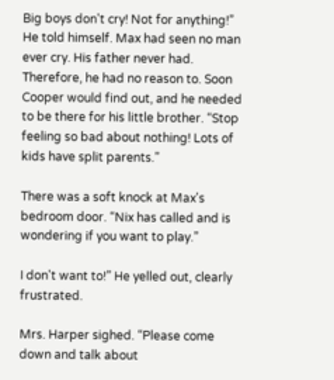Big boys don't cry! Not for anything!” He told himself. Max had seen no man ever cry. His father never had. Therefore, he had no reason to. Soon Cooper would find out, and he needed to be there for his little brother. “Stop feeling so bad about nothing! Lots of kids have split parents.”

There was a soft knock at Max's bedroom door. “Nix has called and is wondering if you want to play.”

I don't want to!” He yelled out, clearly frustrated.

Mrs. Harper sighed. “Please come down and talk about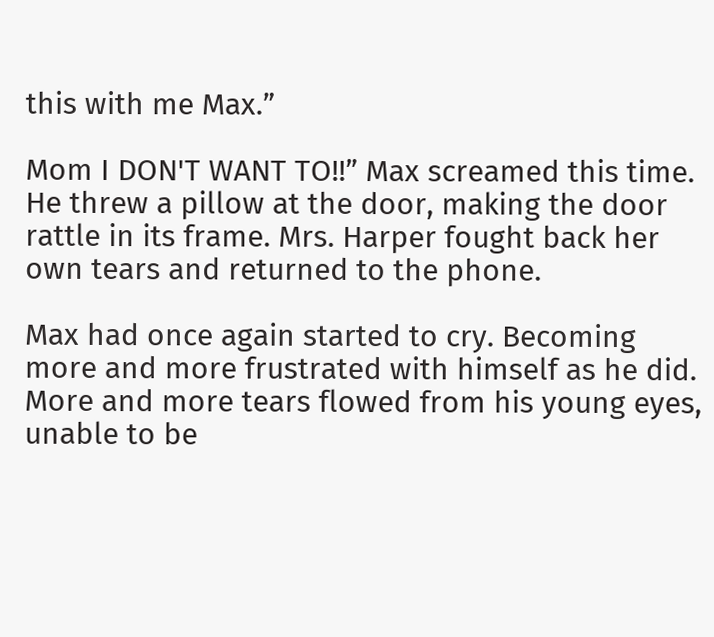this with me Max.”

Mom I DON'T WANT TO!!” Max screamed this time. He threw a pillow at the door, making the door rattle in its frame. Mrs. Harper fought back her own tears and returned to the phone.

Max had once again started to cry. Becoming more and more frustrated with himself as he did. More and more tears flowed from his young eyes, unable to be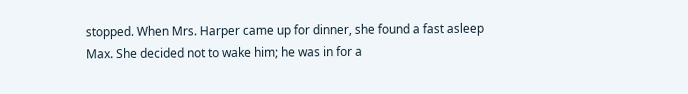stopped. When Mrs. Harper came up for dinner, she found a fast asleep Max. She decided not to wake him; he was in for a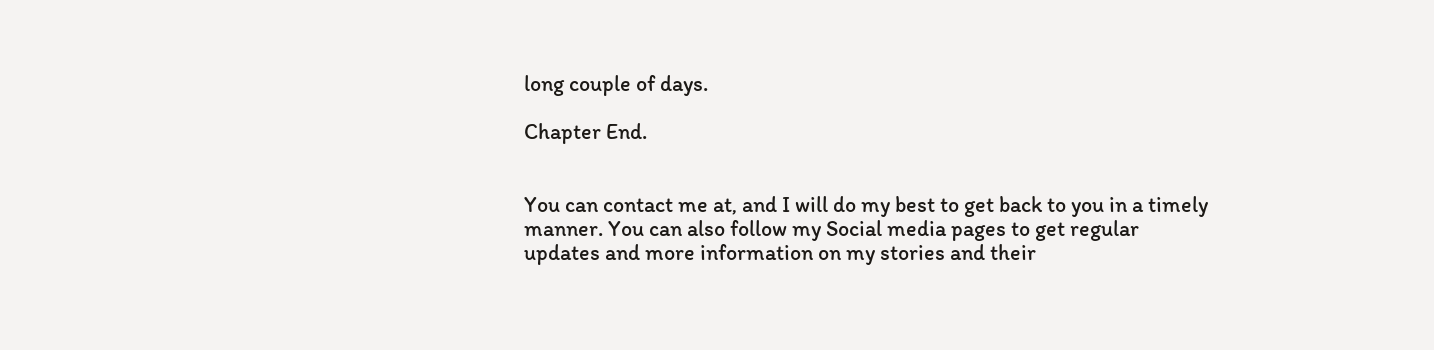long couple of days.

Chapter End.


You can contact me at, and I will do my best to get back to you in a timely manner. You can also follow my Social media pages to get regular updates and more information on my stories and their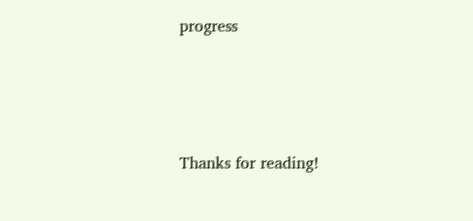progress




Thanks for reading!